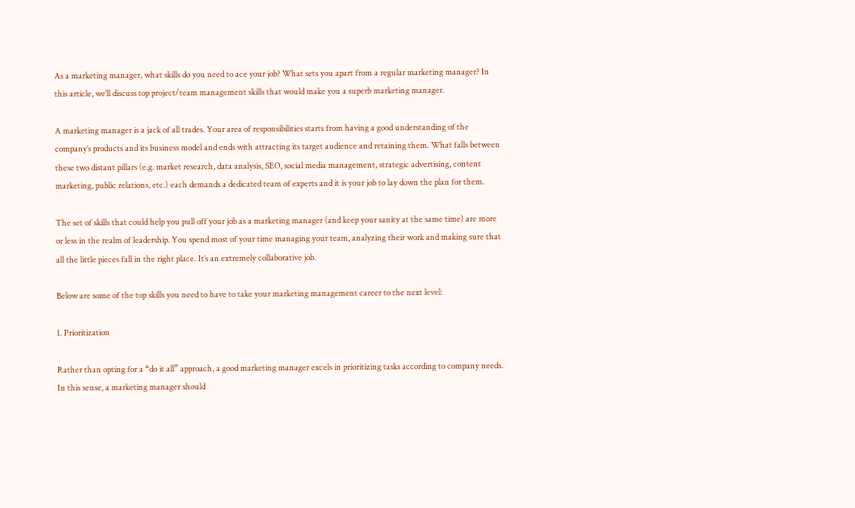As a marketing manager, what skills do you need to ace your job? What sets you apart from a regular marketing manager? In this article, we’ll discuss top project/team management skills that would make you a superb marketing manager.

A marketing manager is a jack of all trades. Your area of responsibilities starts from having a good understanding of the company’s products and its business model and ends with attracting its target audience and retaining them. What falls between these two distant pillars (e.g. market research, data analysis, SEO, social media management, strategic advertising, content marketing, public relations, etc.) each demands a dedicated team of experts and it is your job to lay down the plan for them.

The set of skills that could help you pull off your job as a marketing manager (and keep your sanity at the same time) are more or less in the realm of leadership. You spend most of your time managing your team, analyzing their work and making sure that all the little pieces fall in the right place. It’s an extremely collaborative job.

Below are some of the top skills you need to have to take your marketing management career to the next level:

1. Prioritization

Rather than opting for a “do it all” approach, a good marketing manager excels in prioritizing tasks according to company needs. In this sense, a marketing manager should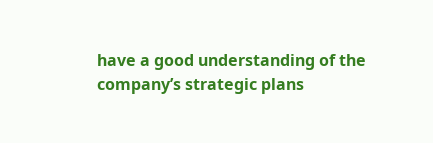have a good understanding of the company’s strategic plans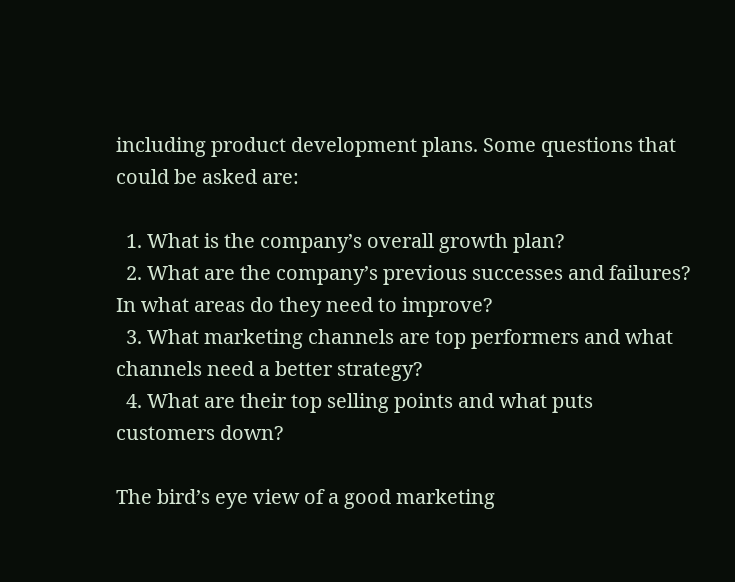including product development plans. Some questions that could be asked are:

  1. What is the company’s overall growth plan?
  2. What are the company’s previous successes and failures? In what areas do they need to improve?
  3. What marketing channels are top performers and what channels need a better strategy?
  4. What are their top selling points and what puts customers down?

The bird’s eye view of a good marketing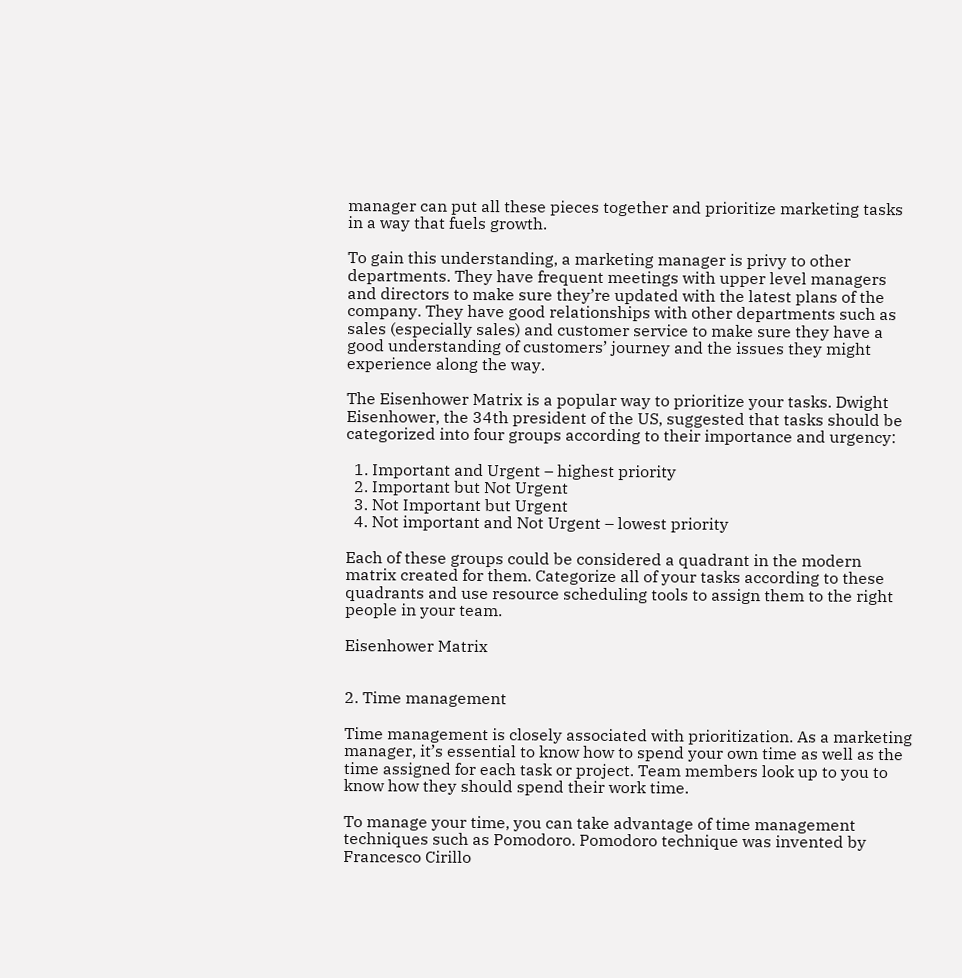manager can put all these pieces together and prioritize marketing tasks in a way that fuels growth.

To gain this understanding, a marketing manager is privy to other departments. They have frequent meetings with upper level managers and directors to make sure they’re updated with the latest plans of the company. They have good relationships with other departments such as sales (especially sales) and customer service to make sure they have a good understanding of customers’ journey and the issues they might experience along the way.

The Eisenhower Matrix is a popular way to prioritize your tasks. Dwight Eisenhower, the 34th president of the US, suggested that tasks should be categorized into four groups according to their importance and urgency:

  1. Important and Urgent – highest priority
  2. Important but Not Urgent
  3. Not Important but Urgent
  4. Not important and Not Urgent – lowest priority

Each of these groups could be considered a quadrant in the modern matrix created for them. Categorize all of your tasks according to these quadrants and use resource scheduling tools to assign them to the right people in your team.

Eisenhower Matrix


2. Time management

Time management is closely associated with prioritization. As a marketing manager, it’s essential to know how to spend your own time as well as the time assigned for each task or project. Team members look up to you to know how they should spend their work time.

To manage your time, you can take advantage of time management techniques such as Pomodoro. Pomodoro technique was invented by Francesco Cirillo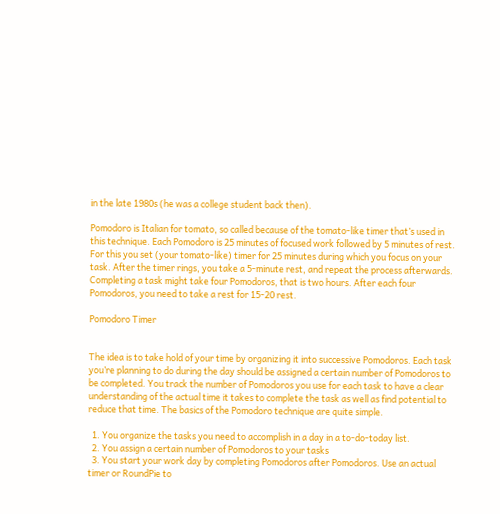in the late 1980s (he was a college student back then).

Pomodoro is Italian for tomato, so called because of the tomato-like timer that’s used in this technique. Each Pomodoro is 25 minutes of focused work followed by 5 minutes of rest. For this you set (your tomato-like) timer for 25 minutes during which you focus on your task. After the timer rings, you take a 5-minute rest, and repeat the process afterwards. Completing a task might take four Pomodoros, that is two hours. After each four Pomodoros, you need to take a rest for 15-20 rest.

Pomodoro Timer


The idea is to take hold of your time by organizing it into successive Pomodoros. Each task you’re planning to do during the day should be assigned a certain number of Pomodoros to be completed. You track the number of Pomodoros you use for each task to have a clear understanding of the actual time it takes to complete the task as well as find potential to reduce that time. The basics of the Pomodoro technique are quite simple.

  1. You organize the tasks you need to accomplish in a day in a to-do-today list.
  2. You assign a certain number of Pomodoros to your tasks
  3. You start your work day by completing Pomodoros after Pomodoros. Use an actual timer or RoundPie to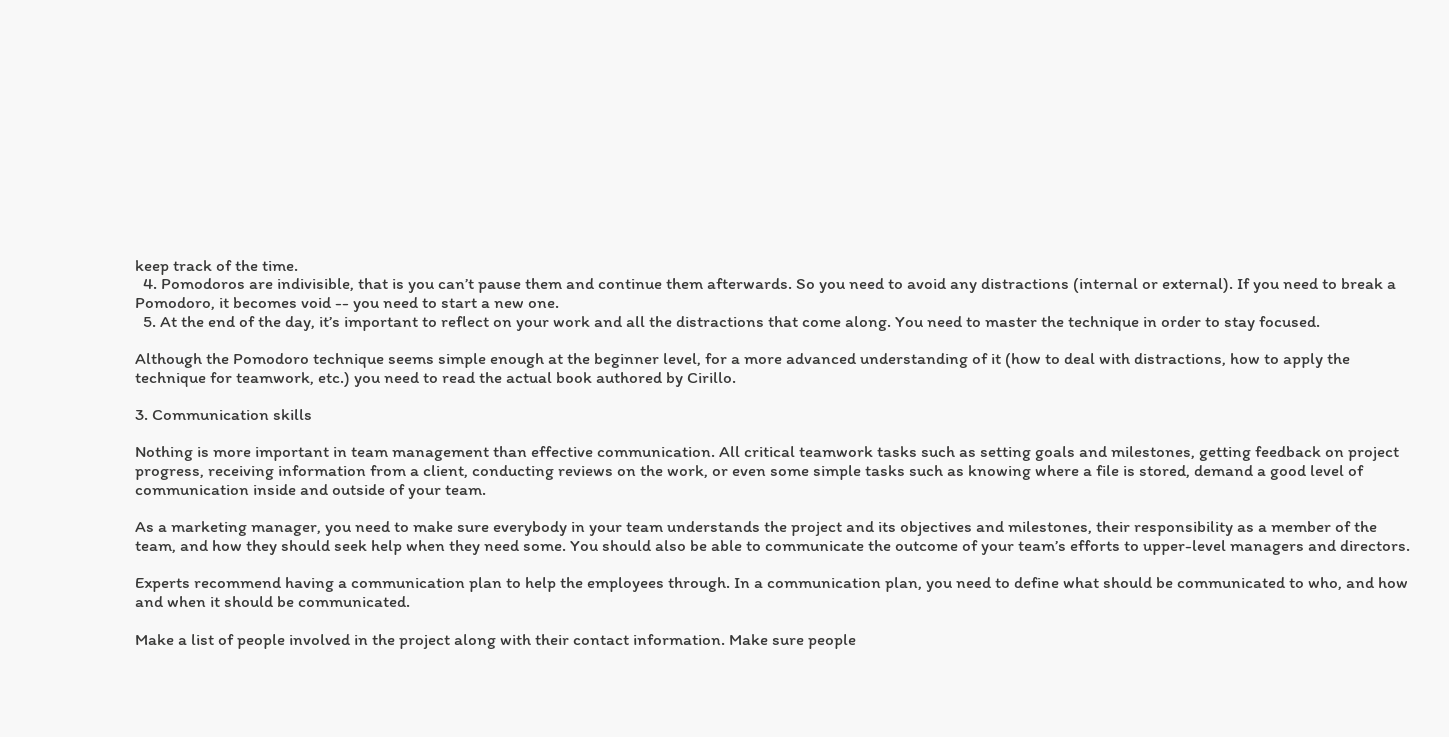keep track of the time.
  4. Pomodoros are indivisible, that is you can’t pause them and continue them afterwards. So you need to avoid any distractions (internal or external). If you need to break a Pomodoro, it becomes void -- you need to start a new one.
  5. At the end of the day, it’s important to reflect on your work and all the distractions that come along. You need to master the technique in order to stay focused.

Although the Pomodoro technique seems simple enough at the beginner level, for a more advanced understanding of it (how to deal with distractions, how to apply the technique for teamwork, etc.) you need to read the actual book authored by Cirillo.

3. Communication skills

Nothing is more important in team management than effective communication. All critical teamwork tasks such as setting goals and milestones, getting feedback on project progress, receiving information from a client, conducting reviews on the work, or even some simple tasks such as knowing where a file is stored, demand a good level of communication inside and outside of your team.

As a marketing manager, you need to make sure everybody in your team understands the project and its objectives and milestones, their responsibility as a member of the team, and how they should seek help when they need some. You should also be able to communicate the outcome of your team’s efforts to upper-level managers and directors.

Experts recommend having a communication plan to help the employees through. In a communication plan, you need to define what should be communicated to who, and how and when it should be communicated.

Make a list of people involved in the project along with their contact information. Make sure people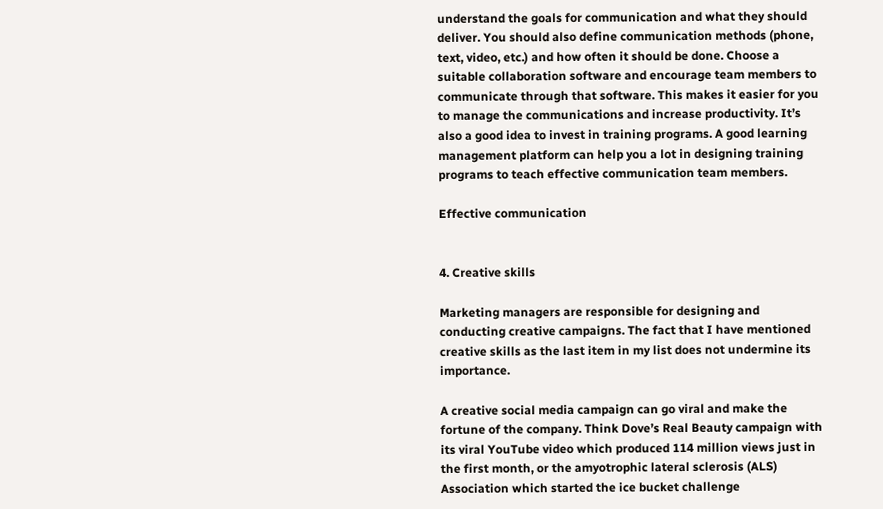understand the goals for communication and what they should deliver. You should also define communication methods (phone, text, video, etc.) and how often it should be done. Choose a suitable collaboration software and encourage team members to communicate through that software. This makes it easier for you to manage the communications and increase productivity. It’s also a good idea to invest in training programs. A good learning management platform can help you a lot in designing training programs to teach effective communication team members.

Effective communication


4. Creative skills

Marketing managers are responsible for designing and conducting creative campaigns. The fact that I have mentioned creative skills as the last item in my list does not undermine its importance.

A creative social media campaign can go viral and make the fortune of the company. Think Dove’s Real Beauty campaign with its viral YouTube video which produced 114 million views just in the first month, or the amyotrophic lateral sclerosis (ALS) Association which started the ice bucket challenge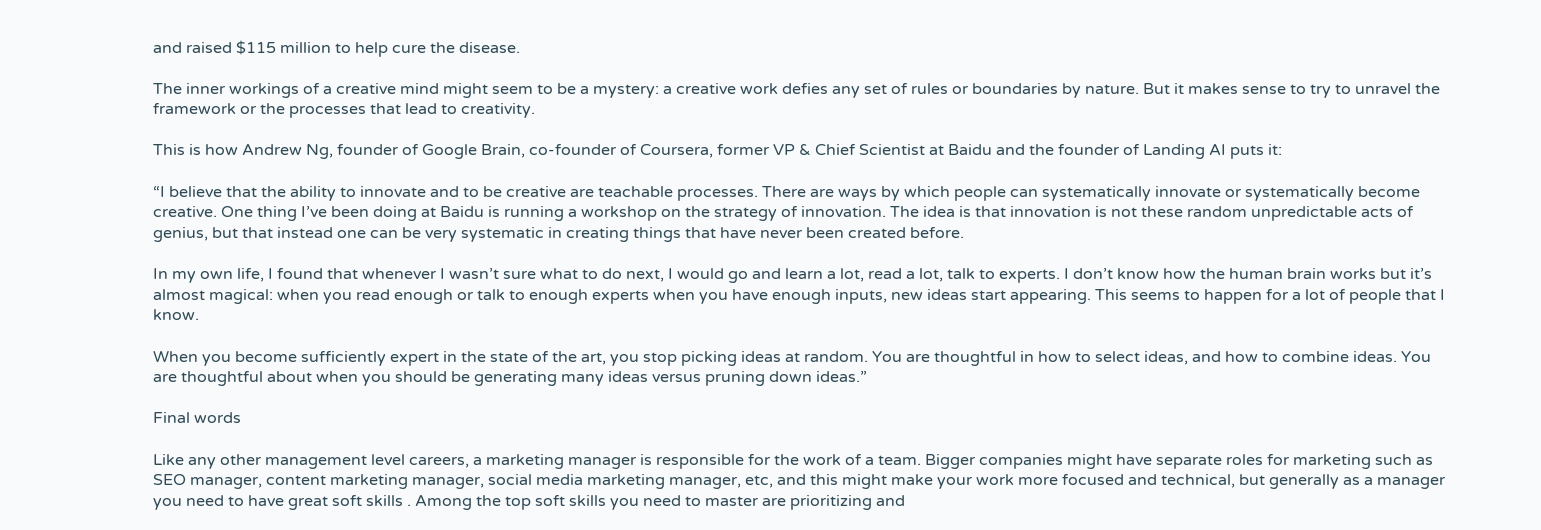and raised $115 million to help cure the disease.

The inner workings of a creative mind might seem to be a mystery: a creative work defies any set of rules or boundaries by nature. But it makes sense to try to unravel the framework or the processes that lead to creativity.

This is how Andrew Ng, founder of Google Brain, co-founder of Coursera, former VP & Chief Scientist at Baidu and the founder of Landing AI puts it:

“I believe that the ability to innovate and to be creative are teachable processes. There are ways by which people can systematically innovate or systematically become creative. One thing I’ve been doing at Baidu is running a workshop on the strategy of innovation. The idea is that innovation is not these random unpredictable acts of genius, but that instead one can be very systematic in creating things that have never been created before.

In my own life, I found that whenever I wasn’t sure what to do next, I would go and learn a lot, read a lot, talk to experts. I don’t know how the human brain works but it’s almost magical: when you read enough or talk to enough experts when you have enough inputs, new ideas start appearing. This seems to happen for a lot of people that I know.

When you become sufficiently expert in the state of the art, you stop picking ideas at random. You are thoughtful in how to select ideas, and how to combine ideas. You are thoughtful about when you should be generating many ideas versus pruning down ideas.”

Final words

Like any other management level careers, a marketing manager is responsible for the work of a team. Bigger companies might have separate roles for marketing such as SEO manager, content marketing manager, social media marketing manager, etc, and this might make your work more focused and technical, but generally as a manager you need to have great soft skills . Among the top soft skills you need to master are prioritizing and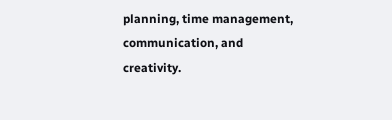planning, time management, communication, and creativity.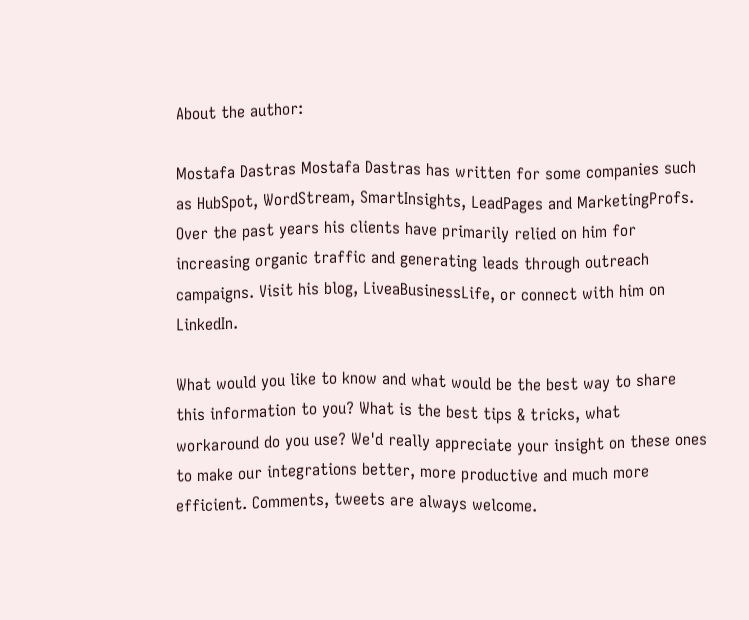About the author:

Mostafa Dastras Mostafa Dastras has written for some companies such as HubSpot, WordStream, SmartInsights, LeadPages and MarketingProfs. Over the past years his clients have primarily relied on him for increasing organic traffic and generating leads through outreach campaigns. Visit his blog, LiveaBusinessLife, or connect with him on LinkedIn.

What would you like to know and what would be the best way to share this information to you? What is the best tips & tricks, what workaround do you use? We'd really appreciate your insight on these ones to make our integrations better, more productive and much more efficient. Comments, tweets are always welcome.